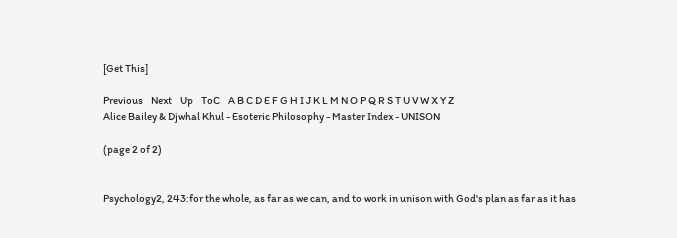[Get This]

Previous    Next    Up    ToC    A B C D E F G H I J K L M N O P Q R S T U V W X Y Z
Alice Bailey & Djwhal Khul - Esoteric Philosophy - Master Index - UNISON

(page 2 of 2)


Psychology2, 243:for the whole, as far as we can, and to work in unison with God's plan as far as it has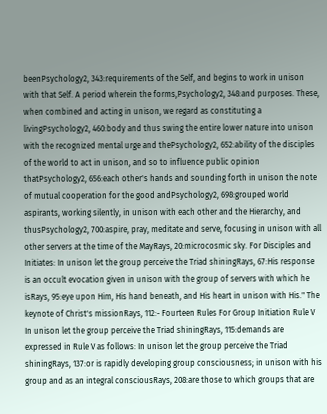beenPsychology2, 343:requirements of the Self, and begins to work in unison with that Self. A period wherein the forms,Psychology2, 348:and purposes. These, when combined and acting in unison, we regard as constituting a livingPsychology2, 460:body and thus swing the entire lower nature into unison with the recognized mental urge and thePsychology2, 652:ability of the disciples of the world to act in unison, and so to influence public opinion thatPsychology2, 656:each other's hands and sounding forth in unison the note of mutual cooperation for the good andPsychology2, 698:grouped world aspirants, working silently, in unison with each other and the Hierarchy, and thusPsychology2, 700:aspire, pray, meditate and serve, focusing in unison with all other servers at the time of the MayRays, 20:microcosmic sky. For Disciples and Initiates: In unison let the group perceive the Triad shiningRays, 67:His response is an occult evocation given in unison with the group of servers with which he isRays, 95:eye upon Him, His hand beneath, and His heart in unison with His." The keynote of Christ's missionRays, 112:- Fourteen Rules For Group Initiation Rule V In unison let the group perceive the Triad shiningRays, 115:demands are expressed in Rule V as follows: In unison let the group perceive the Triad shiningRays, 137:or is rapidly developing group consciousness; in unison with his group and as an integral consciousRays, 208:are those to which groups that are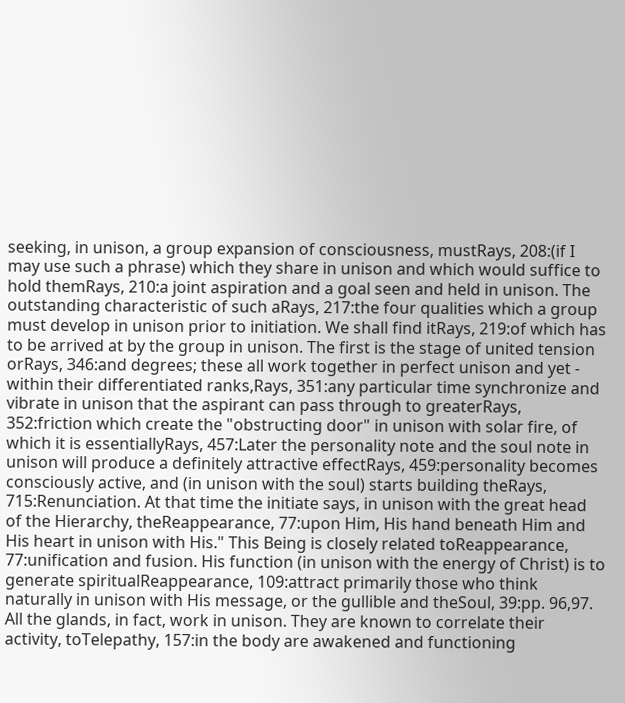seeking, in unison, a group expansion of consciousness, mustRays, 208:(if I may use such a phrase) which they share in unison and which would suffice to hold themRays, 210:a joint aspiration and a goal seen and held in unison. The outstanding characteristic of such aRays, 217:the four qualities which a group must develop in unison prior to initiation. We shall find itRays, 219:of which has to be arrived at by the group in unison. The first is the stage of united tension orRays, 346:and degrees; these all work together in perfect unison and yet - within their differentiated ranks,Rays, 351:any particular time synchronize and vibrate in unison that the aspirant can pass through to greaterRays, 352:friction which create the "obstructing door" in unison with solar fire, of which it is essentiallyRays, 457:Later the personality note and the soul note in unison will produce a definitely attractive effectRays, 459:personality becomes consciously active, and (in unison with the soul) starts building theRays, 715:Renunciation. At that time the initiate says, in unison with the great head of the Hierarchy, theReappearance, 77:upon Him, His hand beneath Him and His heart in unison with His." This Being is closely related toReappearance, 77:unification and fusion. His function (in unison with the energy of Christ) is to generate spiritualReappearance, 109:attract primarily those who think naturally in unison with His message, or the gullible and theSoul, 39:pp. 96,97. All the glands, in fact, work in unison. They are known to correlate their activity, toTelepathy, 157:in the body are awakened and functioning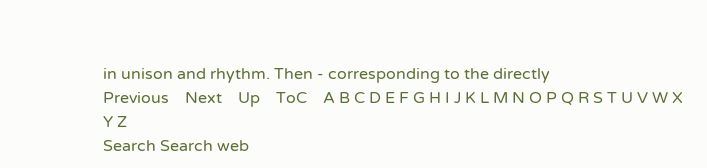in unison and rhythm. Then - corresponding to the directly
Previous    Next    Up    ToC    A B C D E F G H I J K L M N O P Q R S T U V W X Y Z
Search Search web